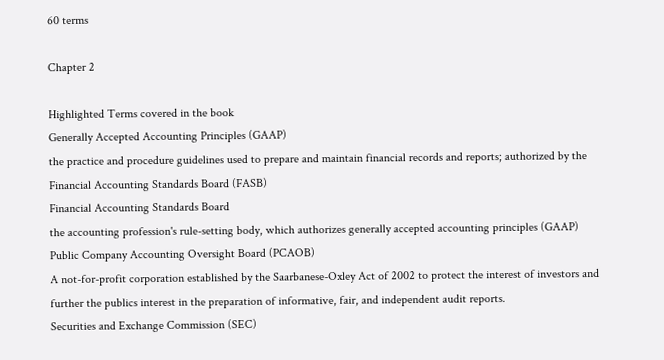60 terms

Chapter 2

Highlighted Terms covered in the book
Generally Accepted Accounting Principles (GAAP)
the practice and procedure guidelines used to prepare and maintain financial records and reports; authorized by the Financial Accounting Standards Board (FASB)
Financial Accounting Standards Board
the accounting profession's rule-setting body, which authorizes generally accepted accounting principles (GAAP)
Public Company Accounting Oversight Board (PCAOB)
A not-for-profit corporation established by the Saarbanese-Oxley Act of 2002 to protect the interest of investors and further the publics interest in the preparation of informative, fair, and independent audit reports.
Securities and Exchange Commission (SEC)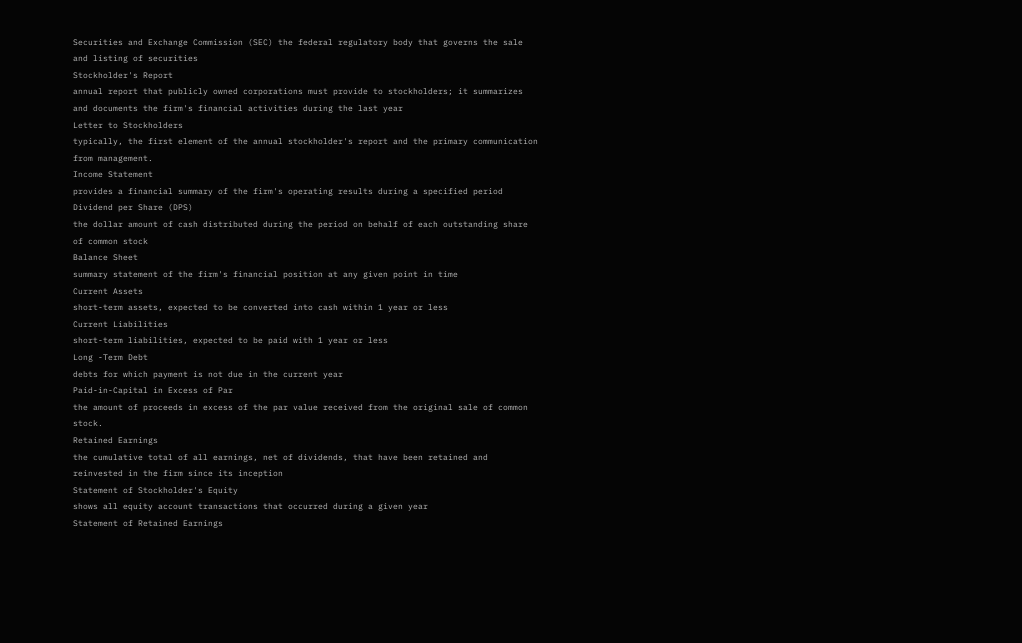Securities and Exchange Commission (SEC) the federal regulatory body that governs the sale and listing of securities
Stockholder's Report
annual report that publicly owned corporations must provide to stockholders; it summarizes and documents the firm's financial activities during the last year
Letter to Stockholders
typically, the first element of the annual stockholder's report and the primary communication from management.
Income Statement
provides a financial summary of the firm's operating results during a specified period
Dividend per Share (DPS)
the dollar amount of cash distributed during the period on behalf of each outstanding share of common stock
Balance Sheet
summary statement of the firm's financial position at any given point in time
Current Assets
short-term assets, expected to be converted into cash within 1 year or less
Current Liabilities
short-term liabilities, expected to be paid with 1 year or less
Long -Term Debt
debts for which payment is not due in the current year
Paid-in-Capital in Excess of Par
the amount of proceeds in excess of the par value received from the original sale of common stock.
Retained Earnings
the cumulative total of all earnings, net of dividends, that have been retained and reinvested in the firm since its inception
Statement of Stockholder's Equity
shows all equity account transactions that occurred during a given year
Statement of Retained Earnings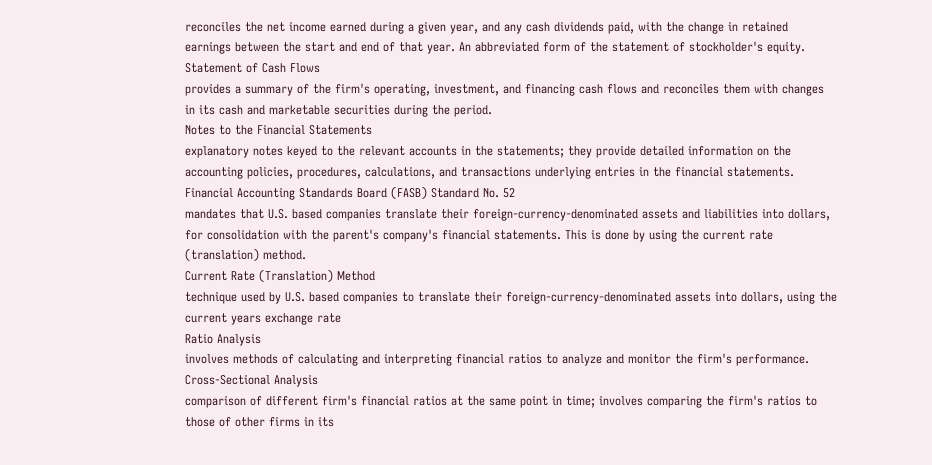reconciles the net income earned during a given year, and any cash dividends paid, with the change in retained earnings between the start and end of that year. An abbreviated form of the statement of stockholder's equity.
Statement of Cash Flows
provides a summary of the firm's operating, investment, and financing cash flows and reconciles them with changes in its cash and marketable securities during the period.
Notes to the Financial Statements
explanatory notes keyed to the relevant accounts in the statements; they provide detailed information on the accounting policies, procedures, calculations, and transactions underlying entries in the financial statements.
Financial Accounting Standards Board (FASB) Standard No. 52
mandates that U.S. based companies translate their foreign-currency-denominated assets and liabilities into dollars, for consolidation with the parent's company's financial statements. This is done by using the current rate (translation) method.
Current Rate (Translation) Method
technique used by U.S. based companies to translate their foreign-currency-denominated assets into dollars, using the current years exchange rate
Ratio Analysis
involves methods of calculating and interpreting financial ratios to analyze and monitor the firm's performance.
Cross-Sectional Analysis
comparison of different firm's financial ratios at the same point in time; involves comparing the firm's ratios to those of other firms in its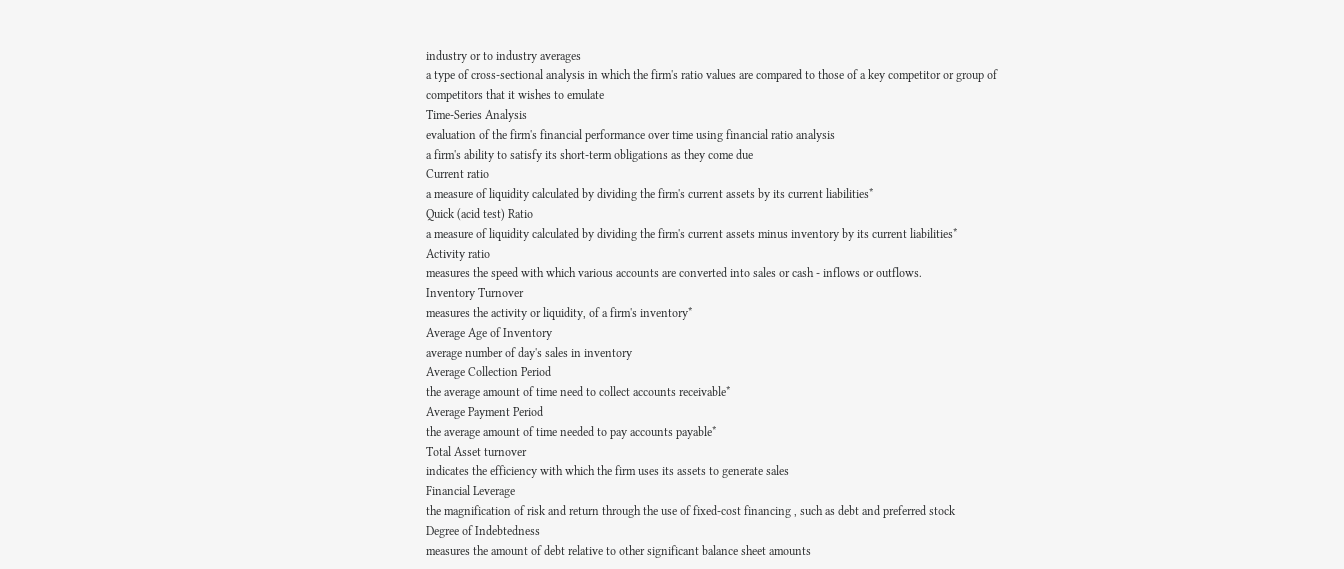industry or to industry averages
a type of cross-sectional analysis in which the firm's ratio values are compared to those of a key competitor or group of competitors that it wishes to emulate
Time-Series Analysis
evaluation of the firm's financial performance over time using financial ratio analysis
a firm's ability to satisfy its short-term obligations as they come due
Current ratio
a measure of liquidity calculated by dividing the firm's current assets by its current liabilities*
Quick (acid test) Ratio
a measure of liquidity calculated by dividing the firm's current assets minus inventory by its current liabilities*
Activity ratio
measures the speed with which various accounts are converted into sales or cash - inflows or outflows.
Inventory Turnover
measures the activity or liquidity, of a firm's inventory*
Average Age of Inventory
average number of day's sales in inventory
Average Collection Period
the average amount of time need to collect accounts receivable*
Average Payment Period
the average amount of time needed to pay accounts payable*
Total Asset turnover
indicates the efficiency with which the firm uses its assets to generate sales
Financial Leverage
the magnification of risk and return through the use of fixed-cost financing , such as debt and preferred stock
Degree of Indebtedness
measures the amount of debt relative to other significant balance sheet amounts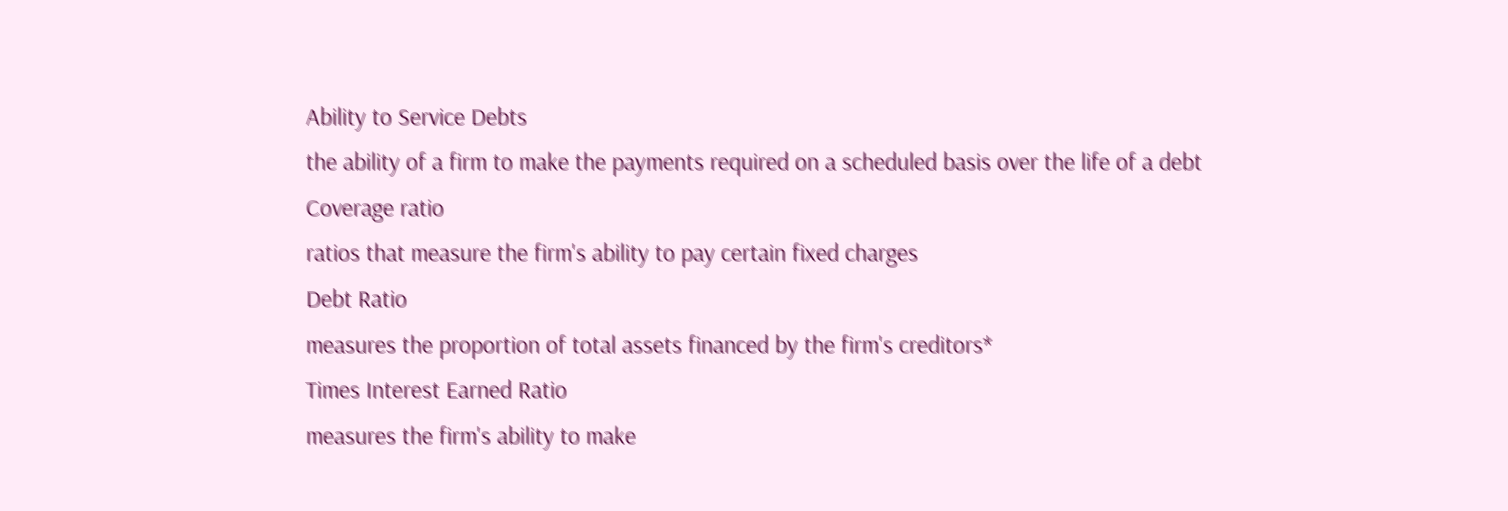Ability to Service Debts
the ability of a firm to make the payments required on a scheduled basis over the life of a debt
Coverage ratio
ratios that measure the firm's ability to pay certain fixed charges
Debt Ratio
measures the proportion of total assets financed by the firm's creditors*
Times Interest Earned Ratio
measures the firm's ability to make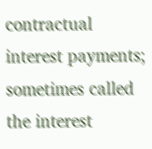contractual interest payments; sometimes called the interest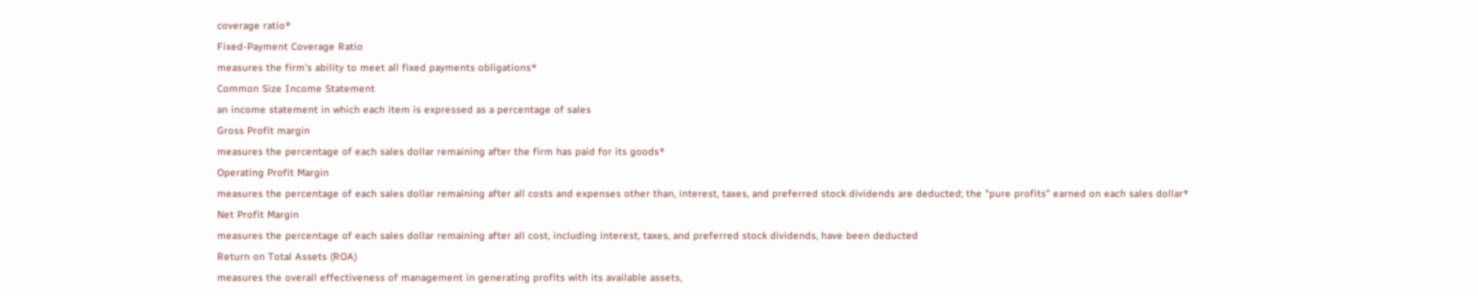coverage ratio*
Fixed-Payment Coverage Ratio
measures the firm's ability to meet all fixed payments obligations*
Common Size Income Statement
an income statement in which each item is expressed as a percentage of sales
Gross Profit margin
measures the percentage of each sales dollar remaining after the firm has paid for its goods*
Operating Profit Margin
measures the percentage of each sales dollar remaining after all costs and expenses other than, interest, taxes, and preferred stock dividends are deducted; the "pure profits" earned on each sales dollar*
Net Profit Margin
measures the percentage of each sales dollar remaining after all cost, including interest, taxes, and preferred stock dividends, have been deducted
Return on Total Assets (ROA)
measures the overall effectiveness of management in generating profits with its available assets,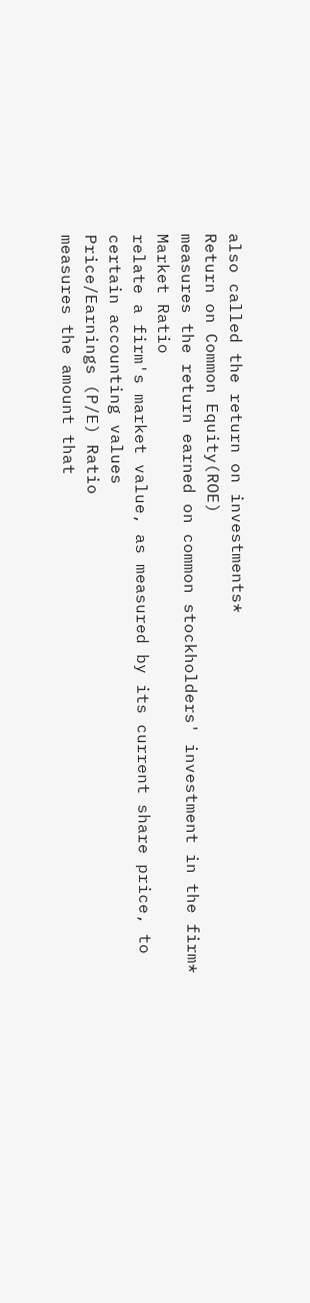also called the return on investments*
Return on Common Equity(ROE)
measures the return earned on common stockholders' investment in the firm*
Market Ratio
relate a firm's market value, as measured by its current share price, to certain accounting values
Price/Earnings (P/E) Ratio
measures the amount that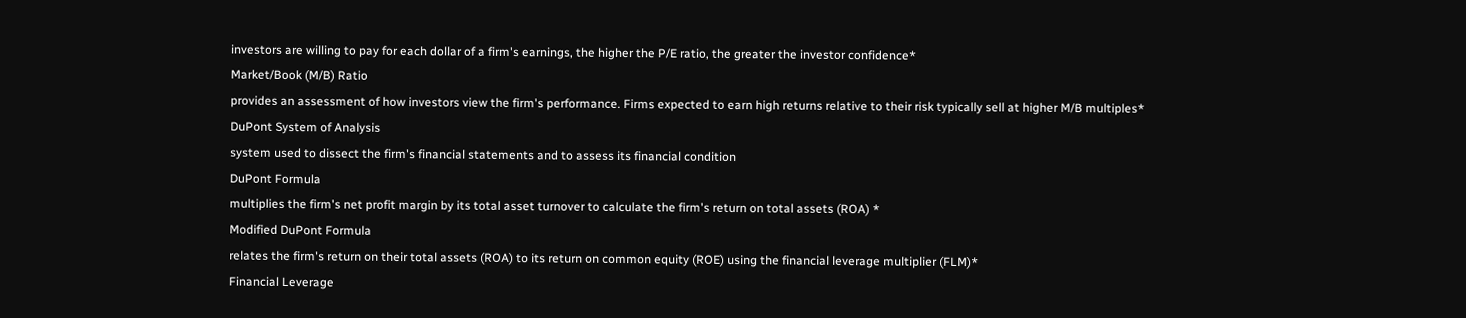investors are willing to pay for each dollar of a firm's earnings, the higher the P/E ratio, the greater the investor confidence*
Market/Book (M/B) Ratio
provides an assessment of how investors view the firm's performance. Firms expected to earn high returns relative to their risk typically sell at higher M/B multiples*
DuPont System of Analysis
system used to dissect the firm's financial statements and to assess its financial condition
DuPont Formula
multiplies the firm's net profit margin by its total asset turnover to calculate the firm's return on total assets (ROA) *
Modified DuPont Formula
relates the firm's return on their total assets (ROA) to its return on common equity (ROE) using the financial leverage multiplier (FLM)*
Financial Leverage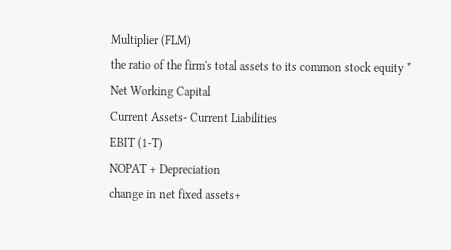Multiplier (FLM)
the ratio of the firm's total assets to its common stock equity *
Net Working Capital
Current Assets- Current Liabilities
EBIT (1-T)
NOPAT + Depreciation
change in net fixed assets+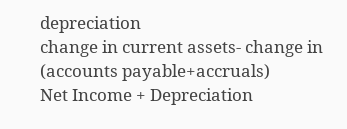depreciation
change in current assets- change in (accounts payable+accruals)
Net Income + Depreciation